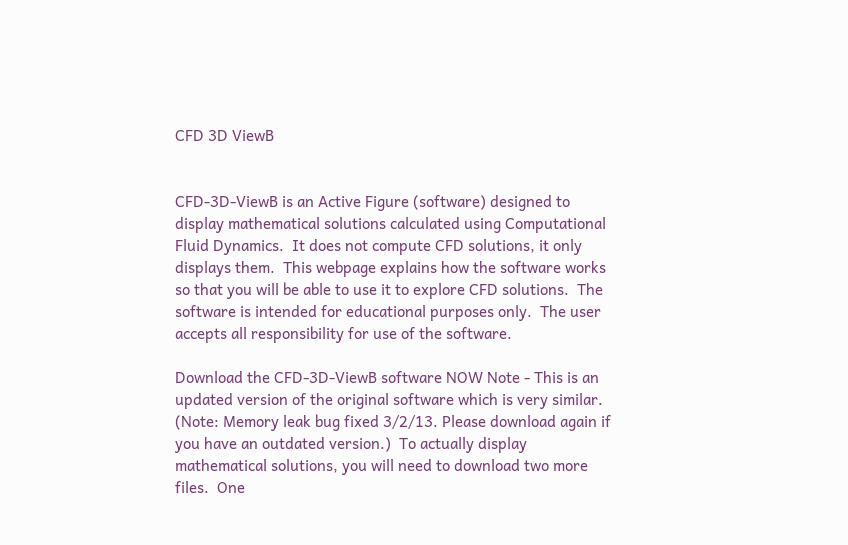CFD 3D ViewB


CFD-3D-ViewB is an Active Figure (software) designed to display mathematical solutions calculated using Computational Fluid Dynamics.  It does not compute CFD solutions, it only displays them.  This webpage explains how the software works so that you will be able to use it to explore CFD solutions.  The software is intended for educational purposes only.  The user accepts all responsibility for use of the software.

Download the CFD-3D-ViewB software NOW Note - This is an updated version of the original software which is very similar.  (Note: Memory leak bug fixed 3/2/13. Please download again if you have an outdated version.)  To actually display mathematical solutions, you will need to download two more files.  One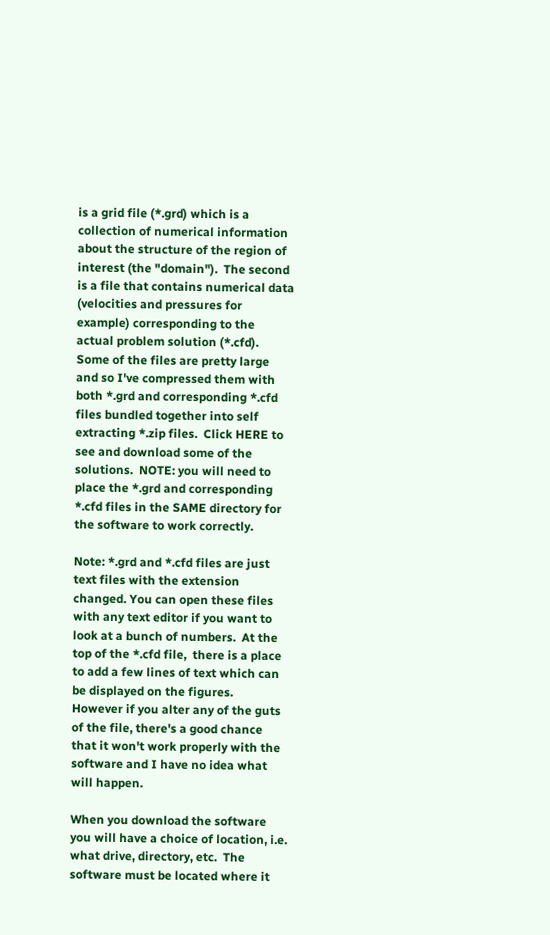is a grid file (*.grd) which is a collection of numerical information about the structure of the region of interest (the "domain").  The second is a file that contains numerical data (velocities and pressures for example) corresponding to the actual problem solution (*.cfd).  Some of the files are pretty large and so I've compressed them with both *.grd and corresponding *.cfd files bundled together into self extracting *.zip files.  Click HERE to see and download some of the solutions.  NOTE: you will need to place the *.grd and corresponding *.cfd files in the SAME directory for the software to work correctly.

Note: *.grd and *.cfd files are just text files with the extension changed. You can open these files with any text editor if you want to look at a bunch of numbers.  At the top of the *.cfd file,  there is a place to add a few lines of text which can be displayed on the figures.  However if you alter any of the guts of the file, there's a good chance that it won't work properly with the software and I have no idea what will happen.

When you download the software you will have a choice of location, i.e. what drive, directory, etc.  The software must be located where it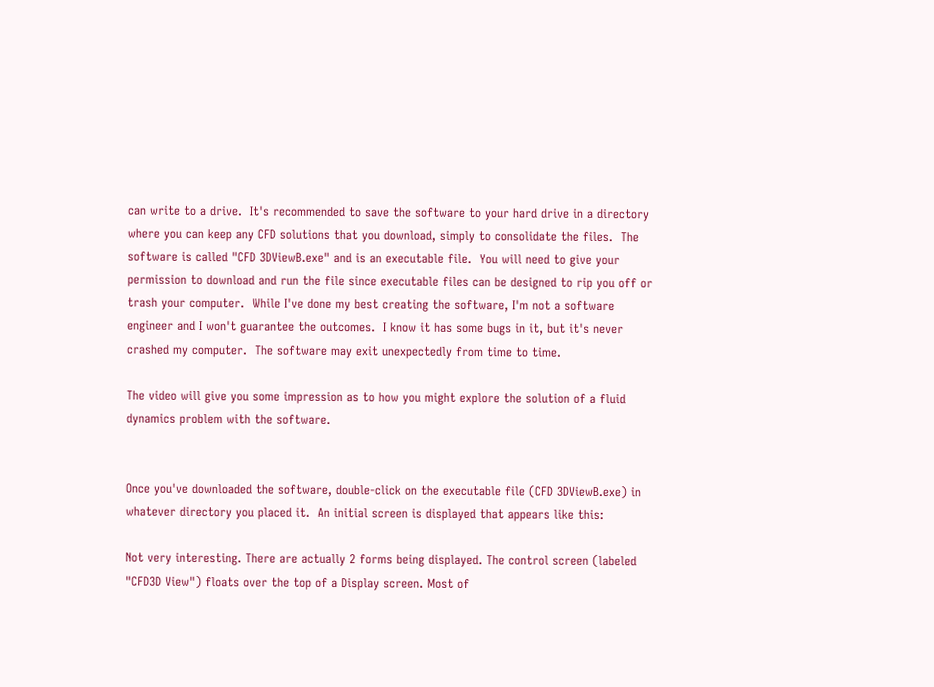can write to a drive.  It's recommended to save the software to your hard drive in a directory where you can keep any CFD solutions that you download, simply to consolidate the files.  The software is called "CFD 3DViewB.exe" and is an executable file.  You will need to give your permission to download and run the file since executable files can be designed to rip you off or trash your computer.  While I've done my best creating the software, I'm not a software engineer and I won't guarantee the outcomes.  I know it has some bugs in it, but it's never crashed my computer.  The software may exit unexpectedly from time to time.

The video will give you some impression as to how you might explore the solution of a fluid dynamics problem with the software.


Once you've downloaded the software, double-click on the executable file (CFD 3DViewB.exe) in whatever directory you placed it.  An initial screen is displayed that appears like this:

Not very interesting. There are actually 2 forms being displayed. The control screen (labeled "CFD3D View") floats over the top of a Display screen. Most of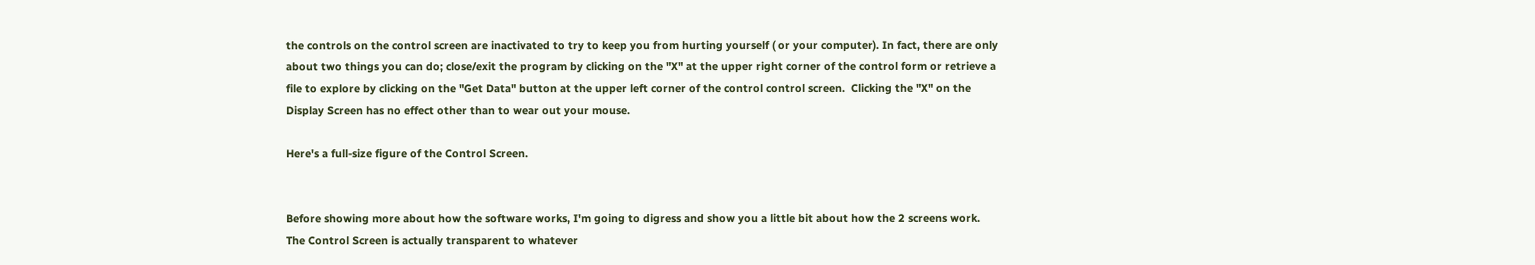the controls on the control screen are inactivated to try to keep you from hurting yourself ( or your computer). In fact, there are only about two things you can do; close/exit the program by clicking on the "X" at the upper right corner of the control form or retrieve a file to explore by clicking on the "Get Data" button at the upper left corner of the control control screen.  Clicking the "X" on the Display Screen has no effect other than to wear out your mouse.

Here's a full-size figure of the Control Screen.


Before showing more about how the software works, I'm going to digress and show you a little bit about how the 2 screens work.  The Control Screen is actually transparent to whatever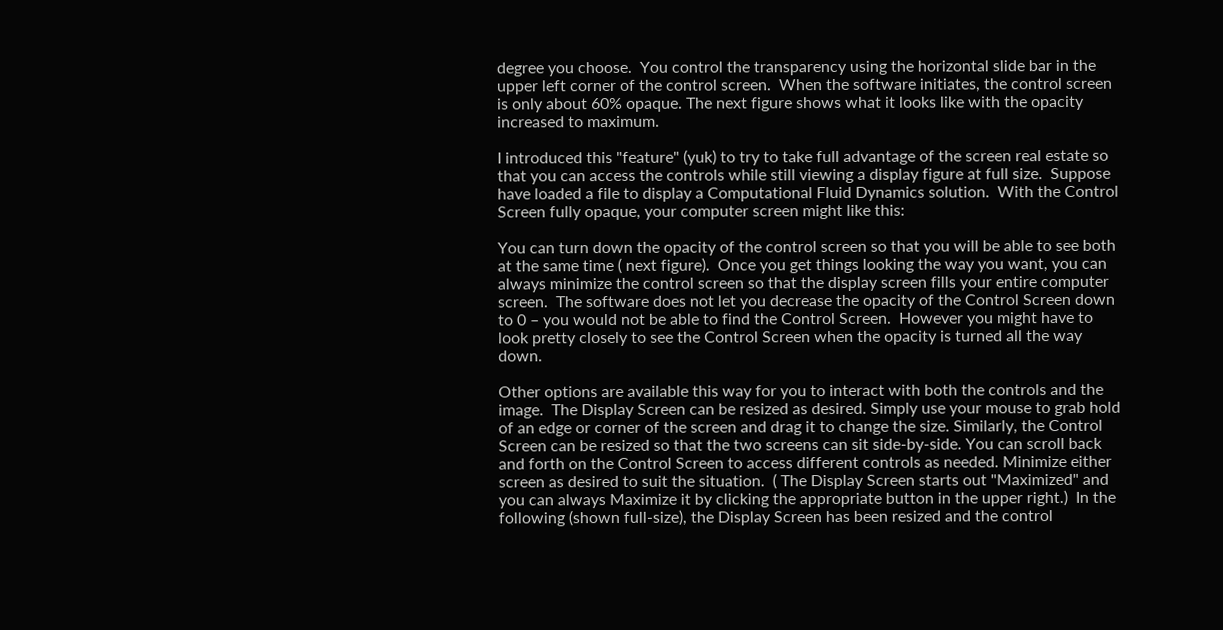degree you choose.  You control the transparency using the horizontal slide bar in the upper left corner of the control screen.  When the software initiates, the control screen is only about 60% opaque. The next figure shows what it looks like with the opacity increased to maximum.

I introduced this "feature" (yuk) to try to take full advantage of the screen real estate so that you can access the controls while still viewing a display figure at full size.  Suppose have loaded a file to display a Computational Fluid Dynamics solution.  With the Control Screen fully opaque, your computer screen might like this:

You can turn down the opacity of the control screen so that you will be able to see both at the same time ( next figure).  Once you get things looking the way you want, you can always minimize the control screen so that the display screen fills your entire computer screen.  The software does not let you decrease the opacity of the Control Screen down to 0 – you would not be able to find the Control Screen.  However you might have to look pretty closely to see the Control Screen when the opacity is turned all the way down.

Other options are available this way for you to interact with both the controls and the image.  The Display Screen can be resized as desired. Simply use your mouse to grab hold of an edge or corner of the screen and drag it to change the size. Similarly, the Control Screen can be resized so that the two screens can sit side-by-side. You can scroll back and forth on the Control Screen to access different controls as needed. Minimize either screen as desired to suit the situation.  ( The Display Screen starts out "Maximized" and you can always Maximize it by clicking the appropriate button in the upper right.)  In the following (shown full-size), the Display Screen has been resized and the control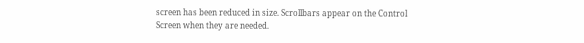screen has been reduced in size. Scrollbars appear on the Control Screen when they are needed.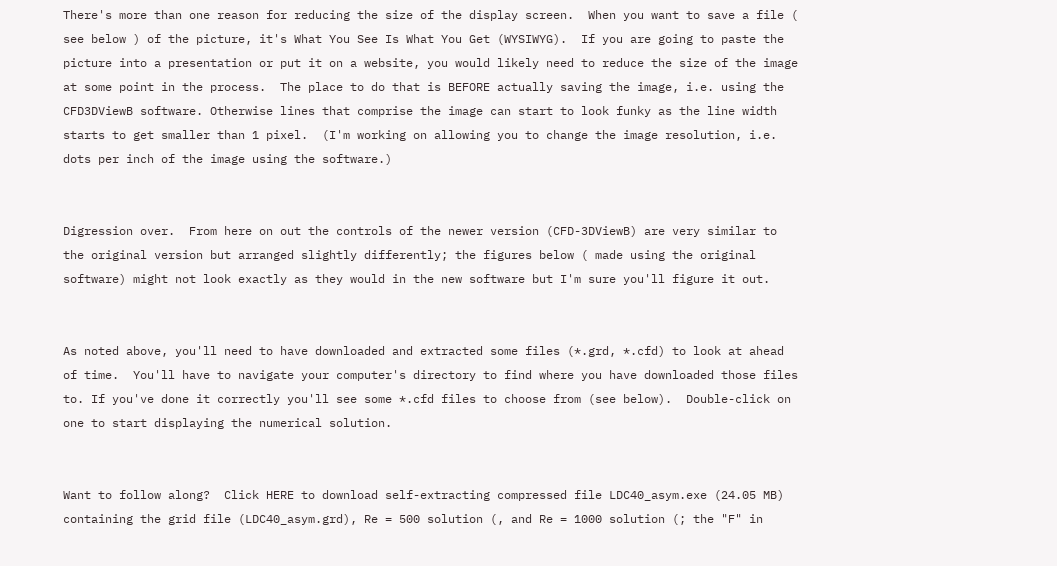There's more than one reason for reducing the size of the display screen.  When you want to save a file ( see below ) of the picture, it's What You See Is What You Get (WYSIWYG).  If you are going to paste the picture into a presentation or put it on a website, you would likely need to reduce the size of the image at some point in the process.  The place to do that is BEFORE actually saving the image, i.e. using the CFD3DViewB software. Otherwise lines that comprise the image can start to look funky as the line width starts to get smaller than 1 pixel.  (I'm working on allowing you to change the image resolution, i.e. dots per inch of the image using the software.)


Digression over.  From here on out the controls of the newer version (CFD-3DViewB) are very similar to the original version but arranged slightly differently; the figures below ( made using the original software) might not look exactly as they would in the new software but I'm sure you'll figure it out.


As noted above, you'll need to have downloaded and extracted some files (*.grd, *.cfd) to look at ahead of time.  You'll have to navigate your computer's directory to find where you have downloaded those files to. If you've done it correctly you'll see some *.cfd files to choose from (see below).  Double-click on one to start displaying the numerical solution.


Want to follow along?  Click HERE to download self-extracting compressed file LDC40_asym.exe (24.05 MB) containing the grid file (LDC40_asym.grd), Re = 500 solution (, and Re = 1000 solution (; the "F" in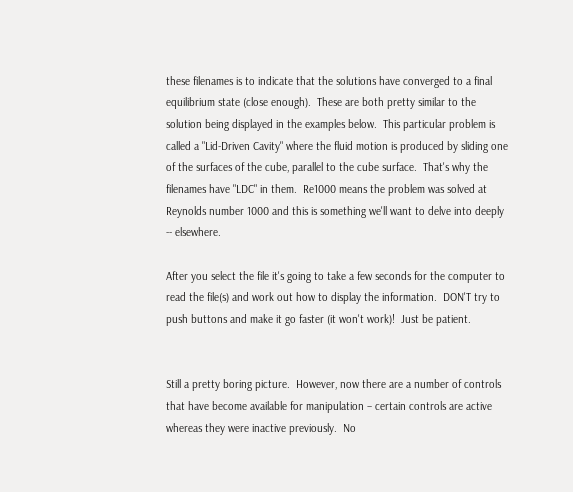these filenames is to indicate that the solutions have converged to a final equilibrium state (close enough).  These are both pretty similar to the solution being displayed in the examples below.  This particular problem is called a "Lid-Driven Cavity" where the fluid motion is produced by sliding one of the surfaces of the cube, parallel to the cube surface.  That's why the filenames have "LDC" in them.  Re1000 means the problem was solved at Reynolds number 1000 and this is something we'll want to delve into deeply -- elsewhere.

After you select the file it's going to take a few seconds for the computer to read the file(s) and work out how to display the information.  DON'T try to push buttons and make it go faster (it won't work)!  Just be patient.


Still a pretty boring picture.  However, now there are a number of controls that have become available for manipulation – certain controls are active whereas they were inactive previously.  No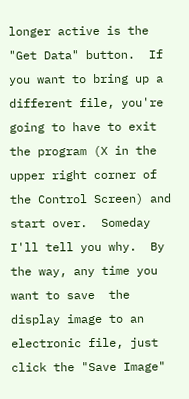longer active is the "Get Data" button.  If you want to bring up a different file, you're going to have to exit the program (X in the upper right corner of the Control Screen) and start over.  Someday I'll tell you why.  By the way, any time you want to save  the display image to an electronic file, just click the "Save Image"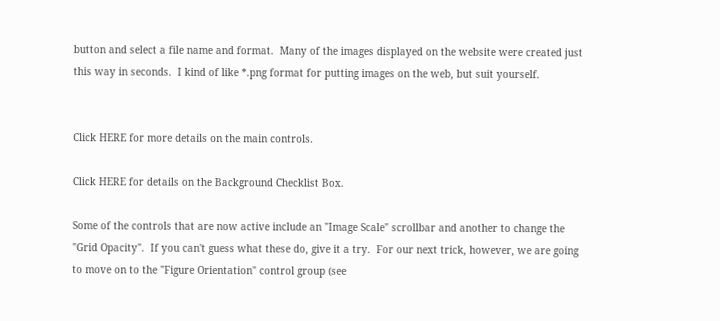button and select a file name and format.  Many of the images displayed on the website were created just this way in seconds.  I kind of like *.png format for putting images on the web, but suit yourself.


Click HERE for more details on the main controls.

Click HERE for details on the Background Checklist Box.

Some of the controls that are now active include an "Image Scale" scrollbar and another to change the "Grid Opacity".  If you can't guess what these do, give it a try.  For our next trick, however, we are going to move on to the "Figure Orientation" control group (see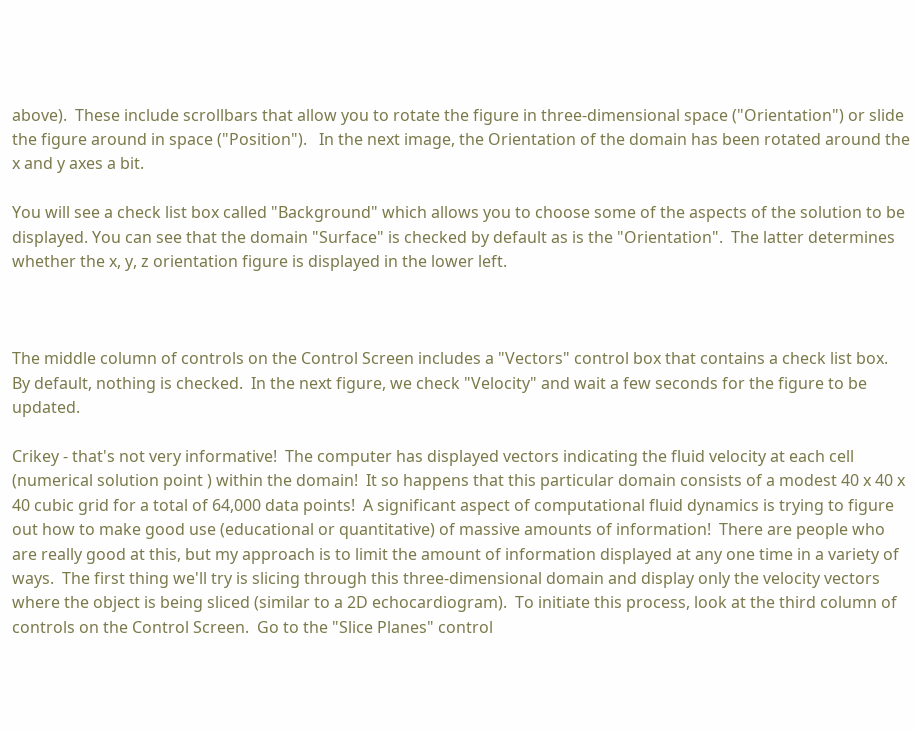above).  These include scrollbars that allow you to rotate the figure in three-dimensional space ("Orientation") or slide the figure around in space ("Position").   In the next image, the Orientation of the domain has been rotated around the x and y axes a bit.

You will see a check list box called "Background" which allows you to choose some of the aspects of the solution to be displayed. You can see that the domain "Surface" is checked by default as is the "Orientation".  The latter determines whether the x, y, z orientation figure is displayed in the lower left.



The middle column of controls on the Control Screen includes a "Vectors" control box that contains a check list box.  By default, nothing is checked.  In the next figure, we check "Velocity" and wait a few seconds for the figure to be updated.

Crikey - that's not very informative!  The computer has displayed vectors indicating the fluid velocity at each cell (numerical solution point ) within the domain!  It so happens that this particular domain consists of a modest 40 x 40 x 40 cubic grid for a total of 64,000 data points!  A significant aspect of computational fluid dynamics is trying to figure out how to make good use (educational or quantitative) of massive amounts of information!  There are people who are really good at this, but my approach is to limit the amount of information displayed at any one time in a variety of ways.  The first thing we'll try is slicing through this three-dimensional domain and display only the velocity vectors where the object is being sliced (similar to a 2D echocardiogram).  To initiate this process, look at the third column of controls on the Control Screen.  Go to the "Slice Planes" control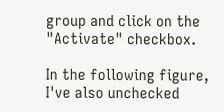group and click on the "Activate" checkbox.

In the following figure, I've also unchecked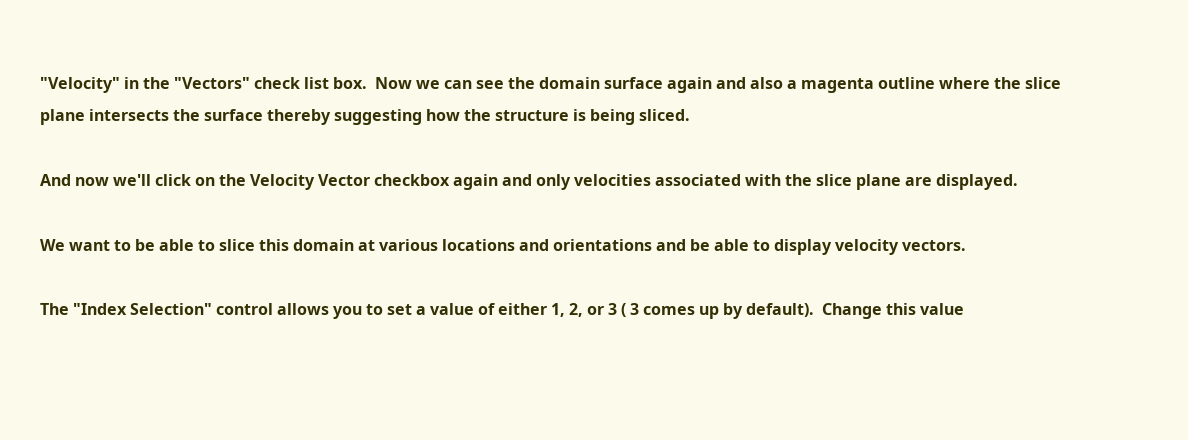"Velocity" in the "Vectors" check list box.  Now we can see the domain surface again and also a magenta outline where the slice plane intersects the surface thereby suggesting how the structure is being sliced.

And now we'll click on the Velocity Vector checkbox again and only velocities associated with the slice plane are displayed.

We want to be able to slice this domain at various locations and orientations and be able to display velocity vectors.

The "Index Selection" control allows you to set a value of either 1, 2, or 3 ( 3 comes up by default).  Change this value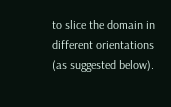to slice the domain in different orientations (as suggested below).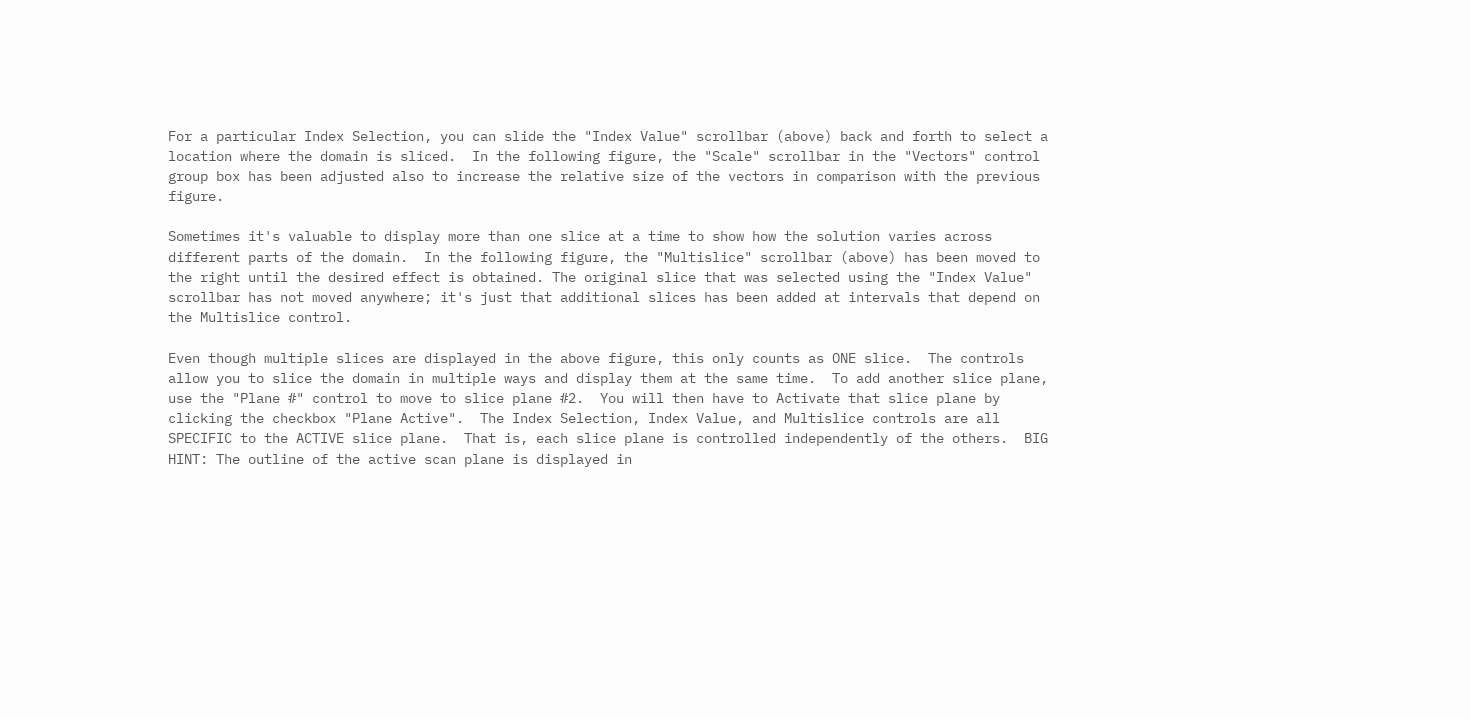For a particular Index Selection, you can slide the "Index Value" scrollbar (above) back and forth to select a location where the domain is sliced.  In the following figure, the "Scale" scrollbar in the "Vectors" control group box has been adjusted also to increase the relative size of the vectors in comparison with the previous figure.

Sometimes it's valuable to display more than one slice at a time to show how the solution varies across different parts of the domain.  In the following figure, the "Multislice" scrollbar (above) has been moved to the right until the desired effect is obtained. The original slice that was selected using the "Index Value" scrollbar has not moved anywhere; it's just that additional slices has been added at intervals that depend on the Multislice control.

Even though multiple slices are displayed in the above figure, this only counts as ONE slice.  The controls allow you to slice the domain in multiple ways and display them at the same time.  To add another slice plane, use the "Plane #" control to move to slice plane #2.  You will then have to Activate that slice plane by clicking the checkbox "Plane Active".  The Index Selection, Index Value, and Multislice controls are all SPECIFIC to the ACTIVE slice plane.  That is, each slice plane is controlled independently of the others.  BIG HINT: The outline of the active scan plane is displayed in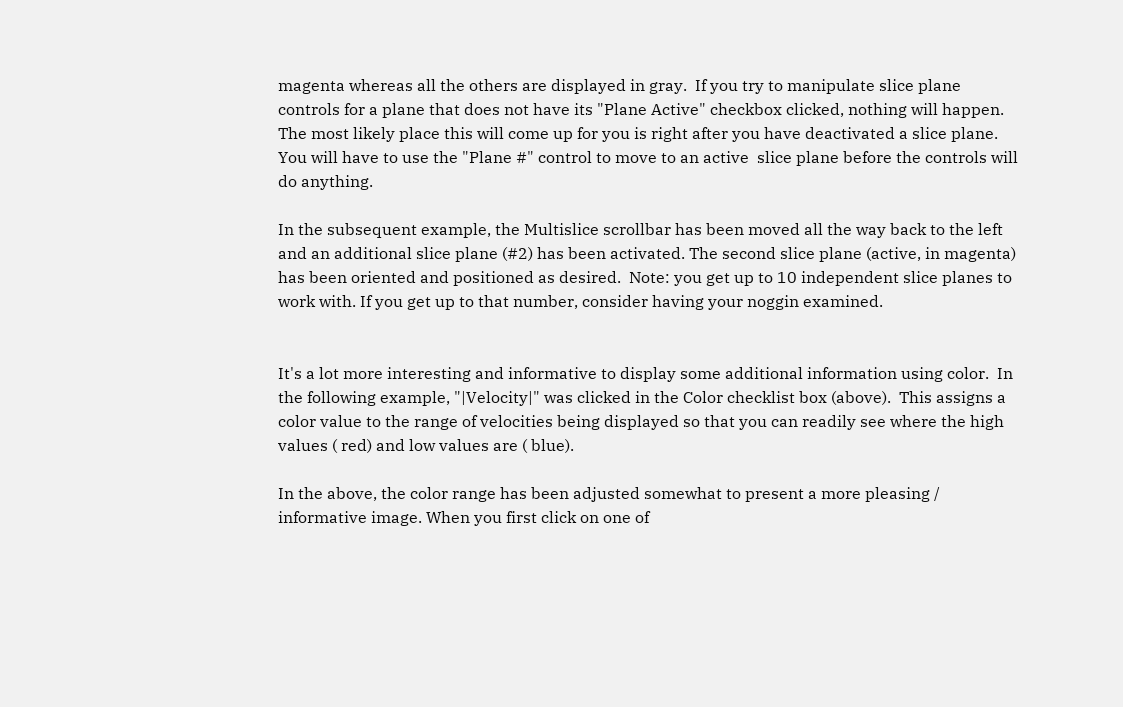magenta whereas all the others are displayed in gray.  If you try to manipulate slice plane controls for a plane that does not have its "Plane Active" checkbox clicked, nothing will happen.  The most likely place this will come up for you is right after you have deactivated a slice plane. You will have to use the "Plane #" control to move to an active  slice plane before the controls will do anything.

In the subsequent example, the Multislice scrollbar has been moved all the way back to the left and an additional slice plane (#2) has been activated. The second slice plane (active, in magenta) has been oriented and positioned as desired.  Note: you get up to 10 independent slice planes to work with. If you get up to that number, consider having your noggin examined.


It's a lot more interesting and informative to display some additional information using color.  In the following example, "|Velocity|" was clicked in the Color checklist box (above).  This assigns a color value to the range of velocities being displayed so that you can readily see where the high values ( red) and low values are ( blue).

In the above, the color range has been adjusted somewhat to present a more pleasing / informative image. When you first click on one of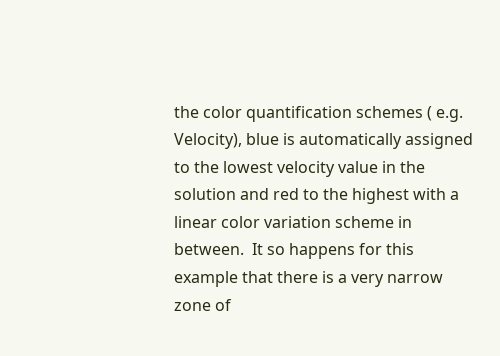the color quantification schemes ( e.g. Velocity), blue is automatically assigned to the lowest velocity value in the solution and red to the highest with a linear color variation scheme in between.  It so happens for this example that there is a very narrow zone of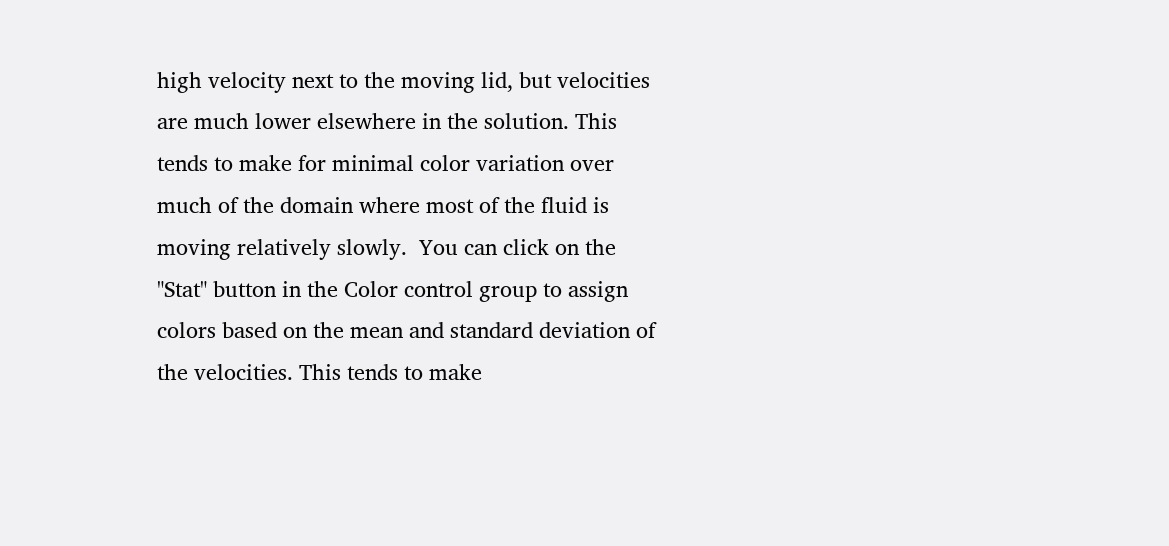high velocity next to the moving lid, but velocities are much lower elsewhere in the solution. This tends to make for minimal color variation over much of the domain where most of the fluid is moving relatively slowly.  You can click on the "Stat" button in the Color control group to assign colors based on the mean and standard deviation of the velocities. This tends to make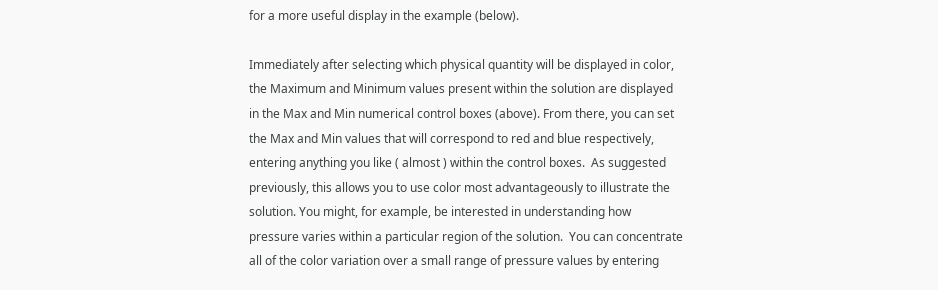for a more useful display in the example (below).

Immediately after selecting which physical quantity will be displayed in color, the Maximum and Minimum values present within the solution are displayed in the Max and Min numerical control boxes (above). From there, you can set the Max and Min values that will correspond to red and blue respectively, entering anything you like ( almost ) within the control boxes.  As suggested previously, this allows you to use color most advantageously to illustrate the solution. You might, for example, be interested in understanding how  pressure varies within a particular region of the solution.  You can concentrate all of the color variation over a small range of pressure values by entering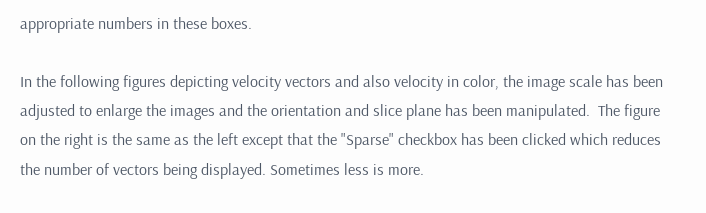appropriate numbers in these boxes.

In the following figures depicting velocity vectors and also velocity in color, the image scale has been adjusted to enlarge the images and the orientation and slice plane has been manipulated.  The figure on the right is the same as the left except that the "Sparse" checkbox has been clicked which reduces the number of vectors being displayed. Sometimes less is more.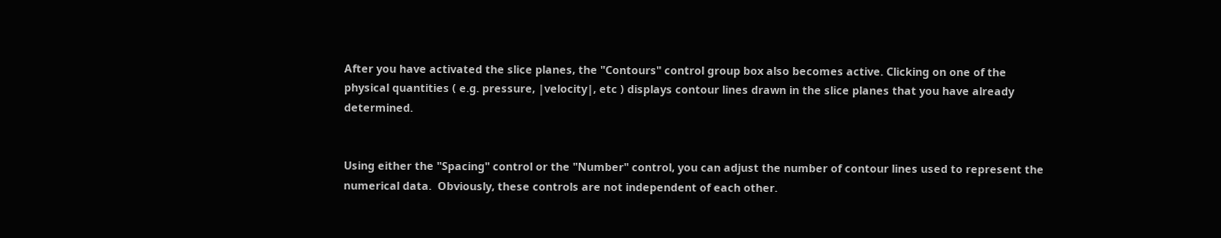After you have activated the slice planes, the "Contours" control group box also becomes active. Clicking on one of the physical quantities ( e.g. pressure, |velocity|, etc ) displays contour lines drawn in the slice planes that you have already determined.


Using either the "Spacing" control or the "Number" control, you can adjust the number of contour lines used to represent the numerical data.  Obviously, these controls are not independent of each other.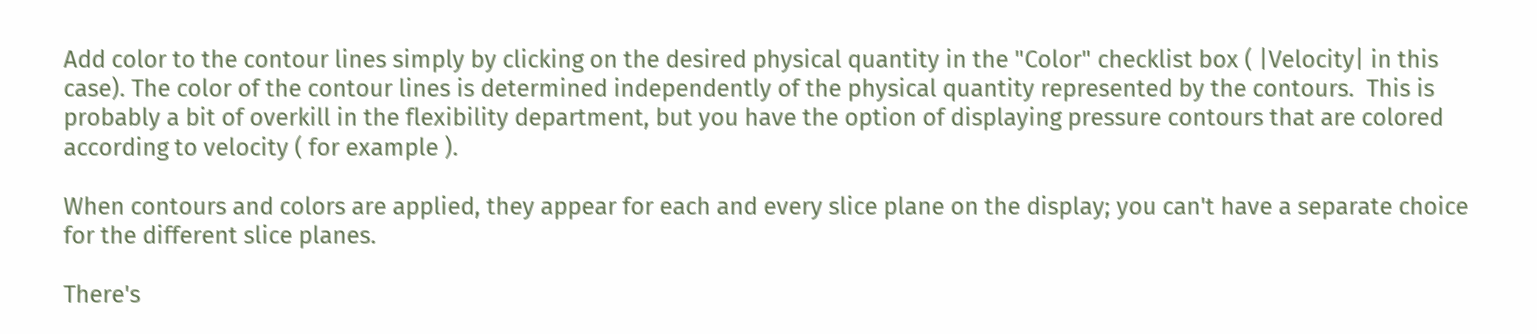Add color to the contour lines simply by clicking on the desired physical quantity in the "Color" checklist box ( |Velocity| in this case). The color of the contour lines is determined independently of the physical quantity represented by the contours.  This is probably a bit of overkill in the flexibility department, but you have the option of displaying pressure contours that are colored according to velocity ( for example ).

When contours and colors are applied, they appear for each and every slice plane on the display; you can't have a separate choice for the different slice planes.

There's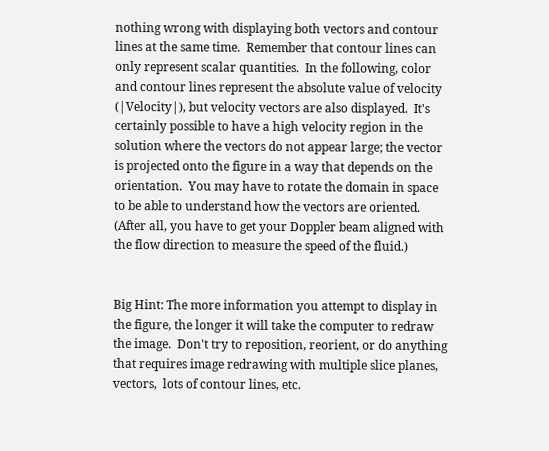nothing wrong with displaying both vectors and contour lines at the same time.  Remember that contour lines can only represent scalar quantities.  In the following, color and contour lines represent the absolute value of velocity (|Velocity|), but velocity vectors are also displayed.  It's certainly possible to have a high velocity region in the solution where the vectors do not appear large; the vector is projected onto the figure in a way that depends on the orientation.  You may have to rotate the domain in space to be able to understand how the vectors are oriented.  (After all, you have to get your Doppler beam aligned with the flow direction to measure the speed of the fluid.)


Big Hint: The more information you attempt to display in the figure, the longer it will take the computer to redraw the image.  Don't try to reposition, reorient, or do anything that requires image redrawing with multiple slice planes,  vectors,  lots of contour lines, etc.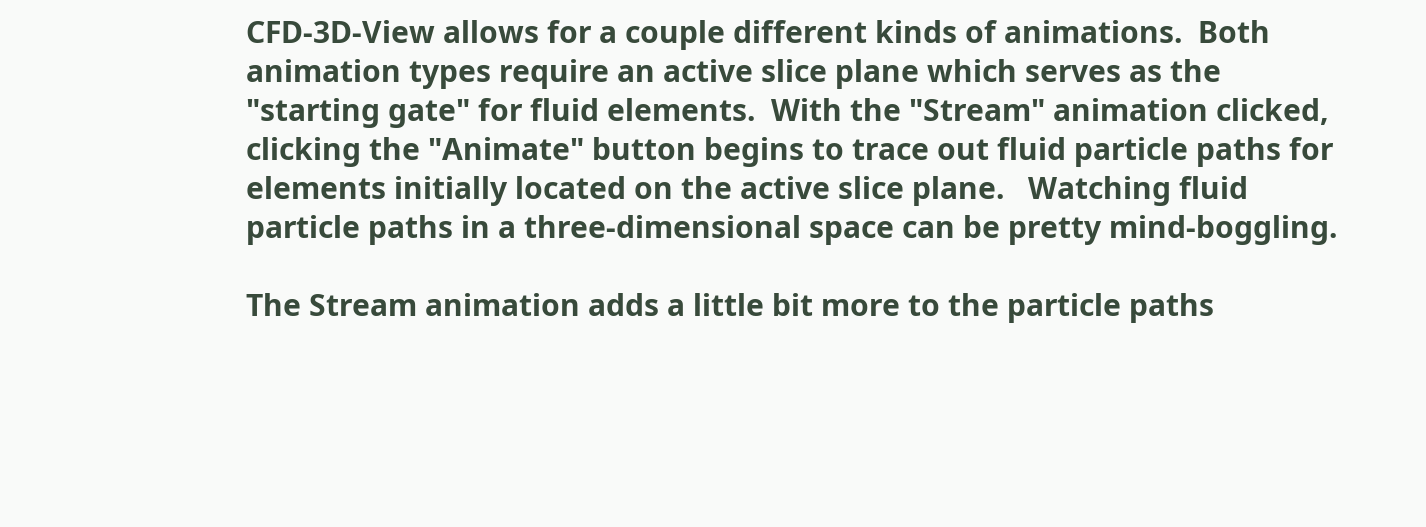CFD-3D-View allows for a couple different kinds of animations.  Both animation types require an active slice plane which serves as the "starting gate" for fluid elements.  With the "Stream" animation clicked, clicking the "Animate" button begins to trace out fluid particle paths for elements initially located on the active slice plane.   Watching fluid particle paths in a three-dimensional space can be pretty mind-boggling.

The Stream animation adds a little bit more to the particle paths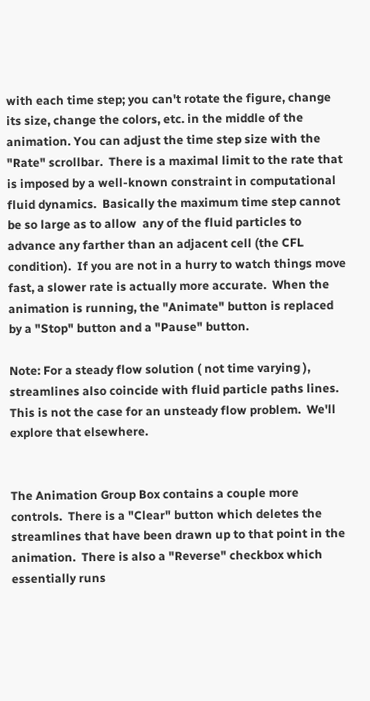with each time step; you can't rotate the figure, change its size, change the colors, etc. in the middle of the animation. You can adjust the time step size with the "Rate" scrollbar.  There is a maximal limit to the rate that is imposed by a well-known constraint in computational fluid dynamics.  Basically the maximum time step cannot be so large as to allow  any of the fluid particles to advance any farther than an adjacent cell (the CFL condition).  If you are not in a hurry to watch things move fast, a slower rate is actually more accurate.  When the animation is running, the "Animate" button is replaced by a "Stop" button and a "Pause" button.

Note: For a steady flow solution ( not time varying ), streamlines also coincide with fluid particle paths lines.  This is not the case for an unsteady flow problem.  We'll explore that elsewhere.


The Animation Group Box contains a couple more controls.  There is a "Clear" button which deletes the streamlines that have been drawn up to that point in the animation.  There is also a "Reverse" checkbox which essentially runs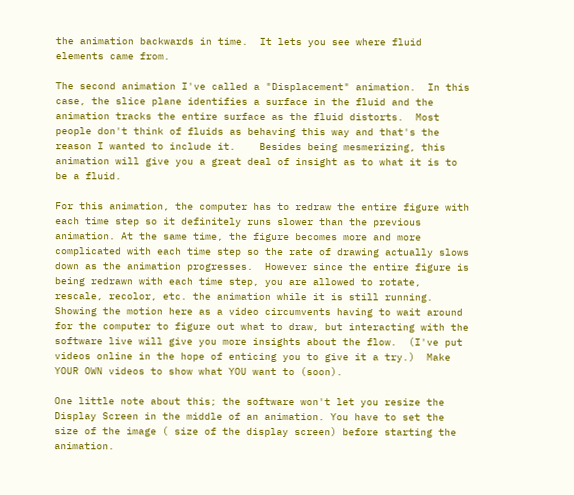the animation backwards in time.  It lets you see where fluid elements came from.

The second animation I've called a "Displacement" animation.  In this case, the slice plane identifies a surface in the fluid and the animation tracks the entire surface as the fluid distorts.  Most people don't think of fluids as behaving this way and that's the reason I wanted to include it.    Besides being mesmerizing, this animation will give you a great deal of insight as to what it is to be a fluid.

For this animation, the computer has to redraw the entire figure with each time step so it definitely runs slower than the previous animation. At the same time, the figure becomes more and more complicated with each time step so the rate of drawing actually slows down as the animation progresses.  However since the entire figure is being redrawn with each time step, you are allowed to rotate, rescale, recolor, etc. the animation while it is still running.   Showing the motion here as a video circumvents having to wait around for the computer to figure out what to draw, but interacting with the software live will give you more insights about the flow.  (I've put videos online in the hope of enticing you to give it a try.)  Make YOUR OWN videos to show what YOU want to (soon).

One little note about this; the software won't let you resize the Display Screen in the middle of an animation. You have to set the size of the image ( size of the display screen) before starting the animation.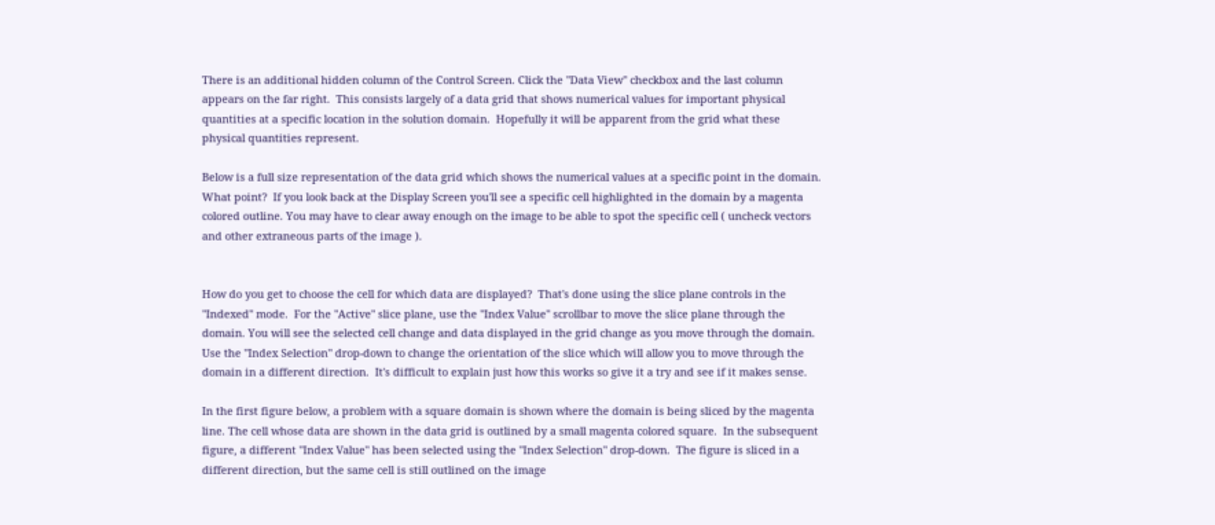There is an additional hidden column of the Control Screen. Click the "Data View" checkbox and the last column appears on the far right.  This consists largely of a data grid that shows numerical values for important physical  quantities at a specific location in the solution domain.  Hopefully it will be apparent from the grid what these physical quantities represent.

Below is a full size representation of the data grid which shows the numerical values at a specific point in the domain. What point?  If you look back at the Display Screen you'll see a specific cell highlighted in the domain by a magenta colored outline. You may have to clear away enough on the image to be able to spot the specific cell ( uncheck vectors and other extraneous parts of the image ).


How do you get to choose the cell for which data are displayed?  That's done using the slice plane controls in the "Indexed" mode.  For the "Active" slice plane, use the "Index Value" scrollbar to move the slice plane through the domain. You will see the selected cell change and data displayed in the grid change as you move through the domain.  Use the "Index Selection" drop-down to change the orientation of the slice which will allow you to move through the domain in a different direction.  It's difficult to explain just how this works so give it a try and see if it makes sense.

In the first figure below, a problem with a square domain is shown where the domain is being sliced by the magenta line. The cell whose data are shown in the data grid is outlined by a small magenta colored square.  In the subsequent figure, a different "Index Value" has been selected using the "Index Selection" drop-down.  The figure is sliced in a different direction, but the same cell is still outlined on the image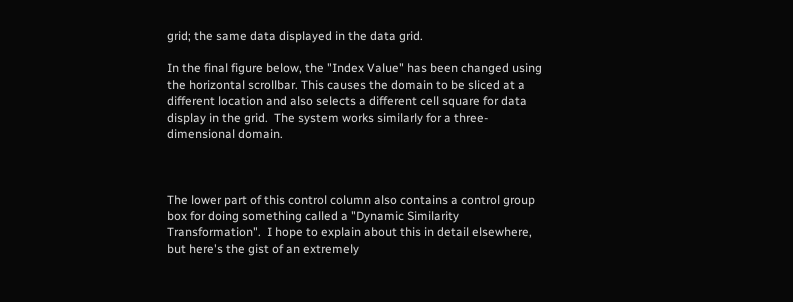grid; the same data displayed in the data grid.

In the final figure below, the "Index Value" has been changed using the horizontal scrollbar. This causes the domain to be sliced at a different location and also selects a different cell square for data display in the grid.  The system works similarly for a three-dimensional domain.



The lower part of this control column also contains a control group box for doing something called a "Dynamic Similarity Transformation".  I hope to explain about this in detail elsewhere, but here's the gist of an extremely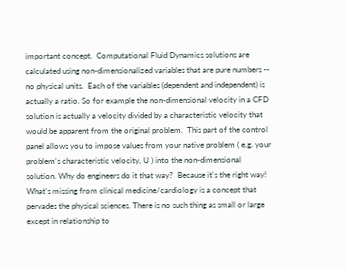important concept.  Computational Fluid Dynamics solutions are calculated using non-dimensionalized variables that are pure numbers -- no physical units.  Each of the variables (dependent and independent) is actually a ratio. So for example the non-dimensional velocity in a CFD solution is actually a velocity divided by a characteristic velocity that would be apparent from the original problem.  This part of the control panel allows you to impose values from your native problem ( e.g. your problem's characteristic velocity, U ) into the non-dimensional solution. Why do engineers do it that way?  Because it's the right way! What's missing from clinical medicine/cardiology is a concept that pervades the physical sciences. There is no such thing as small or large except in relationship to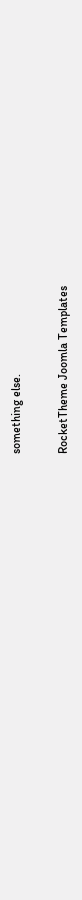something else.

RocketTheme Joomla Templates